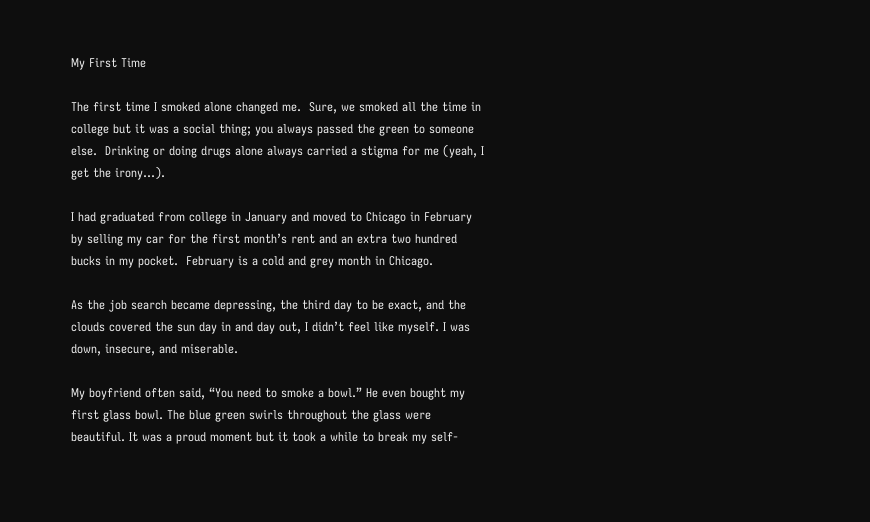My First Time

The first time I smoked alone changed me.  Sure, we smoked all the time in college but it was a social thing; you always passed the green to someone else.  Drinking or doing drugs alone always carried a stigma for me (yeah, I get the irony…).

I had graduated from college in January and moved to Chicago in February by selling my car for the first month’s rent and an extra two hundred bucks in my pocket.  February is a cold and grey month in Chicago.

As the job search became depressing, the third day to be exact, and the clouds covered the sun day in and day out, I didn’t feel like myself. I was down, insecure, and miserable.

My boyfriend often said, “You need to smoke a bowl.” He even bought my first glass bowl. The blue green swirls throughout the glass were beautiful. It was a proud moment but it took a while to break my self-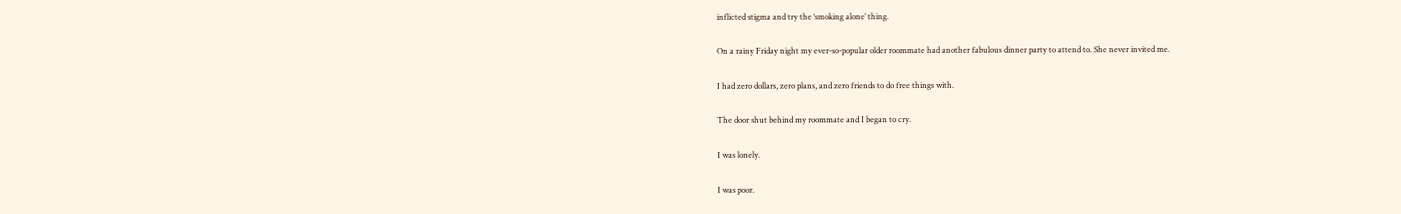inflicted stigma and try the ‘smoking alone’ thing.

On a rainy Friday night my ever-so-popular older roommate had another fabulous dinner party to attend to. She never invited me.

I had zero dollars, zero plans, and zero friends to do free things with.

The door shut behind my roommate and I began to cry.

I was lonely.

I was poor.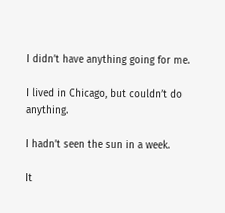I didn’t have anything going for me.

I lived in Chicago, but couldn’t do anything.

I hadn’t seen the sun in a week.

It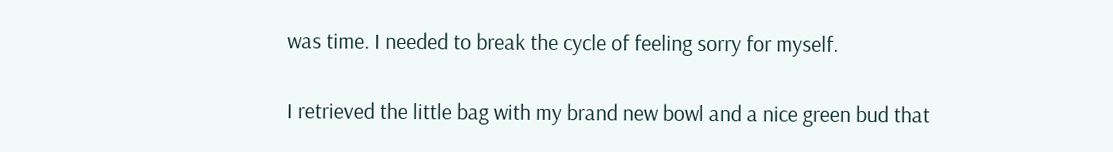was time. I needed to break the cycle of feeling sorry for myself.

I retrieved the little bag with my brand new bowl and a nice green bud that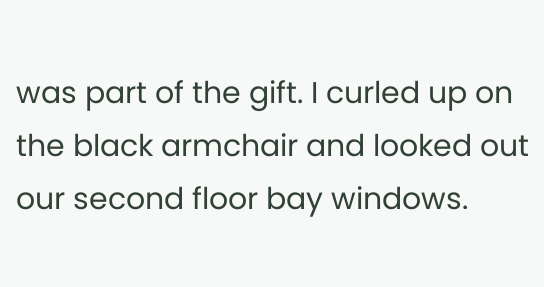was part of the gift. I curled up on the black armchair and looked out our second floor bay windows.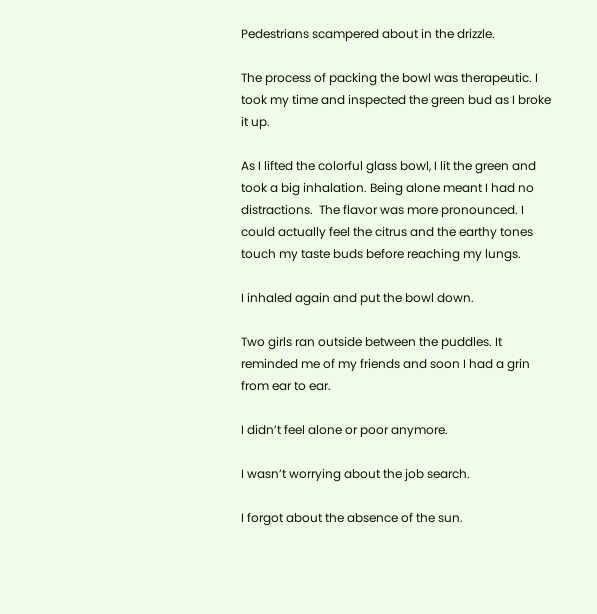Pedestrians scampered about in the drizzle.

The process of packing the bowl was therapeutic. I took my time and inspected the green bud as I broke it up.

As I lifted the colorful glass bowl, I lit the green and took a big inhalation. Being alone meant I had no distractions.  The flavor was more pronounced. I could actually feel the citrus and the earthy tones touch my taste buds before reaching my lungs.

I inhaled again and put the bowl down.

Two girls ran outside between the puddles. It reminded me of my friends and soon I had a grin from ear to ear.

I didn’t feel alone or poor anymore.

I wasn’t worrying about the job search.

I forgot about the absence of the sun.